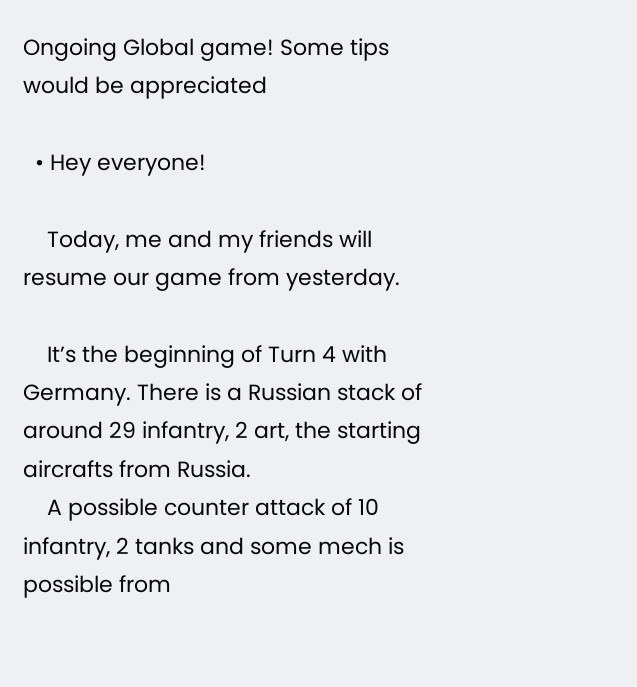Ongoing Global game! Some tips would be appreciated

  • Hey everyone!

    Today, me and my friends will resume our game from yesterday.

    It’s the beginning of Turn 4 with Germany. There is a Russian stack of around 29 infantry, 2 art, the starting aircrafts from Russia.
    A possible counter attack of 10 infantry, 2 tanks and some mech is possible from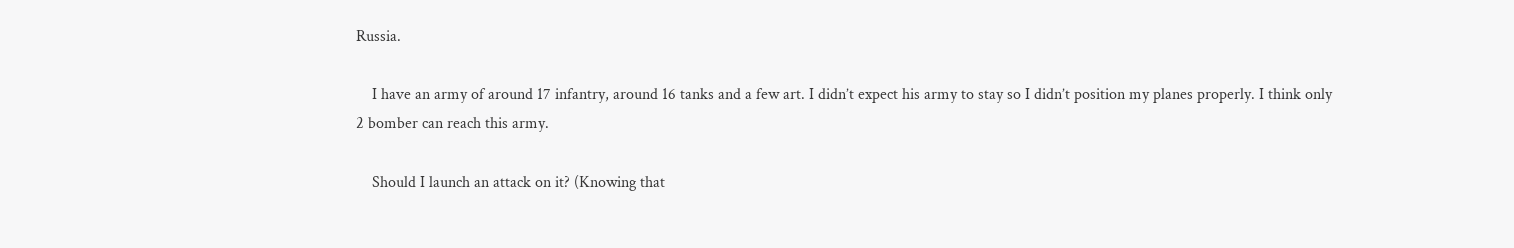Russia.

    I have an army of around 17 infantry, around 16 tanks and a few art. I didn’t expect his army to stay so I didn’t position my planes properly. I think only 2 bomber can reach this army.

    Should I launch an attack on it? (Knowing that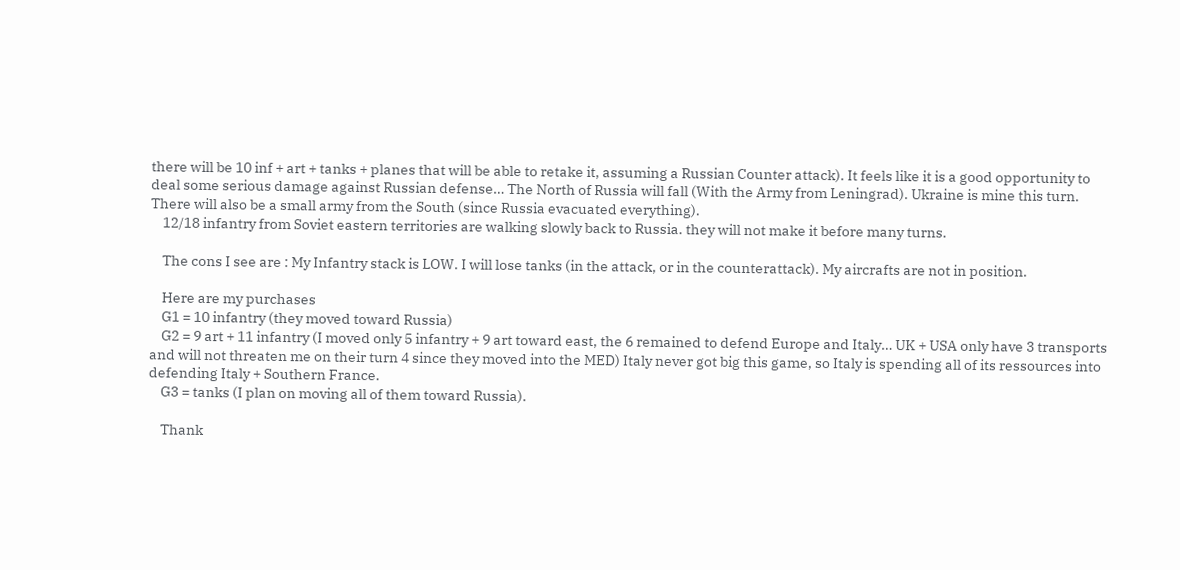there will be 10 inf + art + tanks + planes that will be able to retake it, assuming a Russian Counter attack). It feels like it is a good opportunity to deal some serious damage against Russian defense… The North of Russia will fall (With the Army from Leningrad). Ukraine is mine this turn. There will also be a small army from the South (since Russia evacuated everything).
    12/18 infantry from Soviet eastern territories are walking slowly back to Russia. they will not make it before many turns.

    The cons I see are : My Infantry stack is LOW. I will lose tanks (in the attack, or in the counterattack). My aircrafts are not in position.

    Here are my purchases
    G1 = 10 infantry (they moved toward Russia)
    G2 = 9 art + 11 infantry (I moved only 5 infantry + 9 art toward east, the 6 remained to defend Europe and Italy… UK + USA only have 3 transports and will not threaten me on their turn 4 since they moved into the MED) Italy never got big this game, so Italy is spending all of its ressources into defending Italy + Southern France.
    G3 = tanks (I plan on moving all of them toward Russia).

    Thank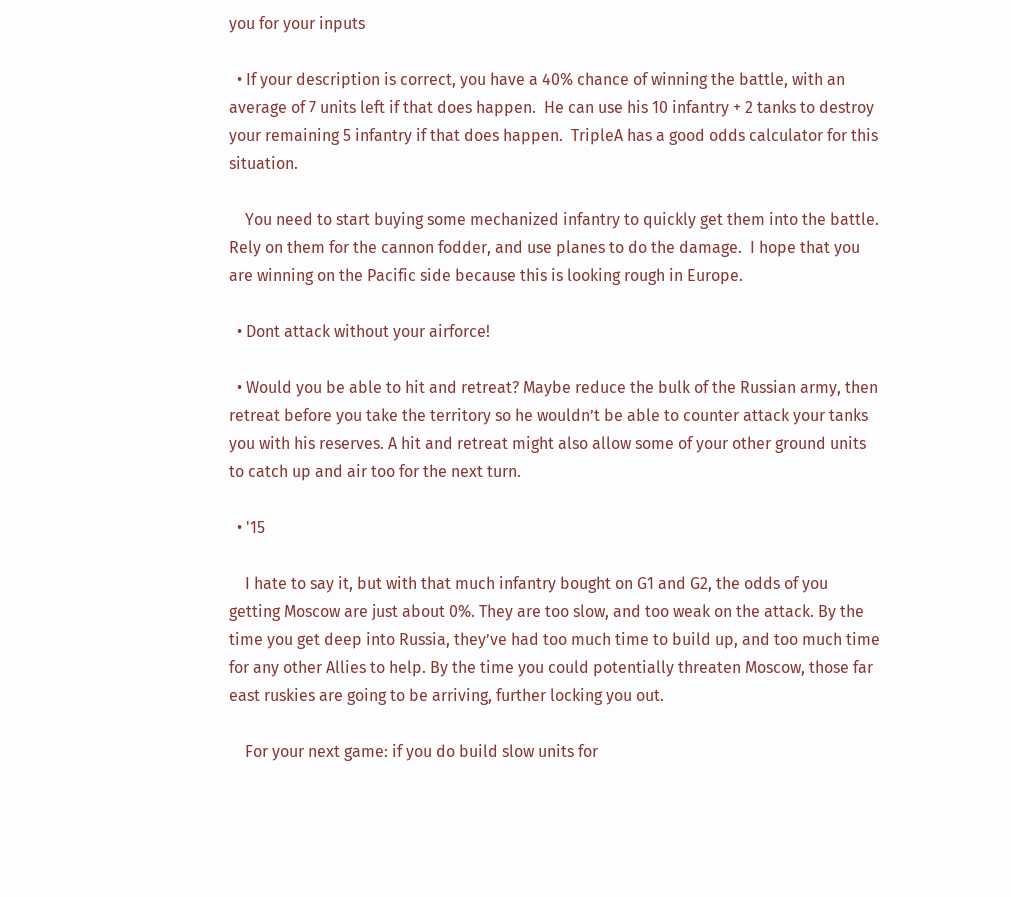you for your inputs

  • If your description is correct, you have a 40% chance of winning the battle, with an average of 7 units left if that does happen.  He can use his 10 infantry + 2 tanks to destroy your remaining 5 infantry if that does happen.  TripleA has a good odds calculator for this situation.

    You need to start buying some mechanized infantry to quickly get them into the battle.  Rely on them for the cannon fodder, and use planes to do the damage.  I hope that you are winning on the Pacific side because this is looking rough in Europe.

  • Dont attack without your airforce!

  • Would you be able to hit and retreat? Maybe reduce the bulk of the Russian army, then retreat before you take the territory so he wouldn’t be able to counter attack your tanks you with his reserves. A hit and retreat might also allow some of your other ground units to catch up and air too for the next turn.

  • '15

    I hate to say it, but with that much infantry bought on G1 and G2, the odds of you getting Moscow are just about 0%. They are too slow, and too weak on the attack. By the time you get deep into Russia, they’ve had too much time to build up, and too much time for any other Allies to help. By the time you could potentially threaten Moscow, those far east ruskies are going to be arriving, further locking you out.

    For your next game: if you do build slow units for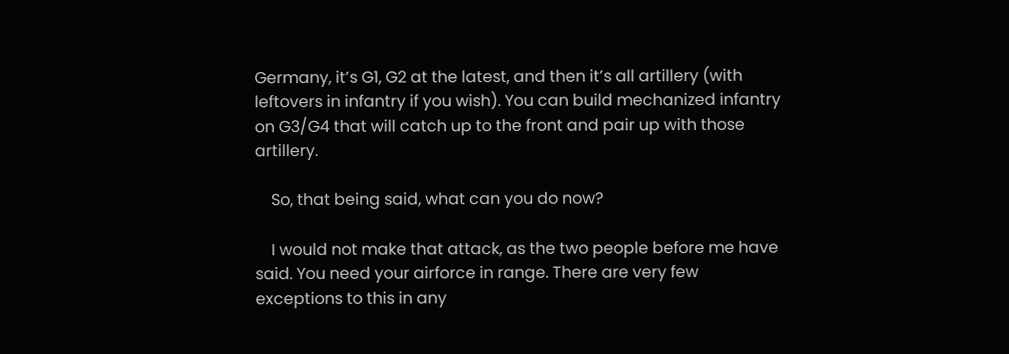Germany, it’s G1, G2 at the latest, and then it’s all artillery (with leftovers in infantry if you wish). You can build mechanized infantry on G3/G4 that will catch up to the front and pair up with those artillery.

    So, that being said, what can you do now?

    I would not make that attack, as the two people before me have said. You need your airforce in range. There are very few exceptions to this in any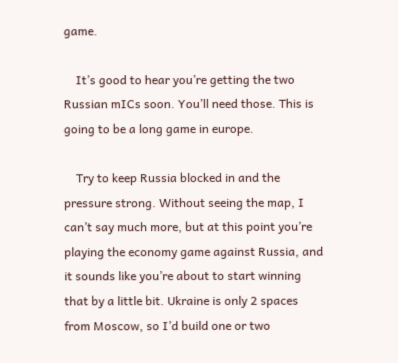game.

    It’s good to hear you’re getting the two Russian mICs soon. You’ll need those. This is going to be a long game in europe.

    Try to keep Russia blocked in and the pressure strong. Without seeing the map, I can’t say much more, but at this point you’re playing the economy game against Russia, and it sounds like you’re about to start winning that by a little bit. Ukraine is only 2 spaces from Moscow, so I’d build one or two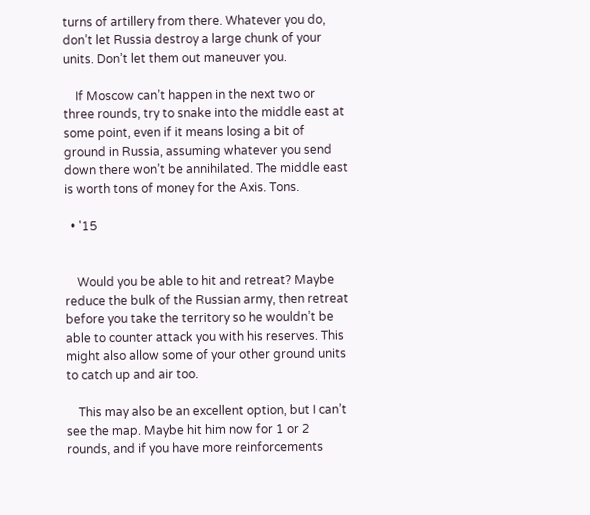turns of artillery from there. Whatever you do, don’t let Russia destroy a large chunk of your units. Don’t let them out maneuver you.

    If Moscow can’t happen in the next two or three rounds, try to snake into the middle east at some point, even if it means losing a bit of ground in Russia, assuming whatever you send down there won’t be annihilated. The middle east is worth tons of money for the Axis. Tons.

  • '15


    Would you be able to hit and retreat? Maybe reduce the bulk of the Russian army, then retreat before you take the territory so he wouldn’t be able to counter attack you with his reserves. This might also allow some of your other ground units to catch up and air too.

    This may also be an excellent option, but I can’t see the map. Maybe hit him now for 1 or 2 rounds, and if you have more reinforcements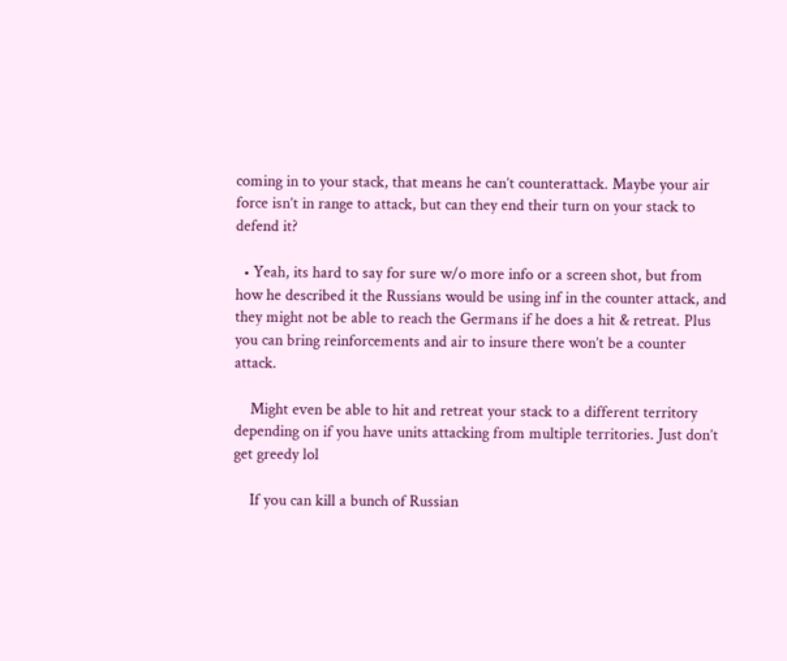coming in to your stack, that means he can’t counterattack. Maybe your air force isn’t in range to attack, but can they end their turn on your stack to defend it?

  • Yeah, its hard to say for sure w/o more info or a screen shot, but from how he described it the Russians would be using inf in the counter attack, and they might not be able to reach the Germans if he does a hit & retreat. Plus you can bring reinforcements and air to insure there won’t be a counter attack.

    Might even be able to hit and retreat your stack to a different territory depending on if you have units attacking from multiple territories. Just don’t get greedy lol

    If you can kill a bunch of Russian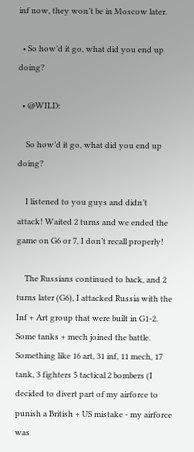inf now, they won’t be in Moscow later.

  • So how’d it go, what did you end up doing?

  • @WILD:

    So how’d it go, what did you end up doing?

    I listened to you guys and didn’t attack! Waited 2 turns and we ended the game on G6 or 7, I don’t recall properly!

    The Russians continued to back, and 2 turns later (G6), I attacked Russia with the Inf + Art group that were built in G1-2. Some tanks + mech joined the battle. Something like 16 art, 31 inf, 11 mech, 17 tank, 3 fighters 5 tactical 2 bombers (I decided to divert part of my airforce to punish a British + US mistake - my airforce was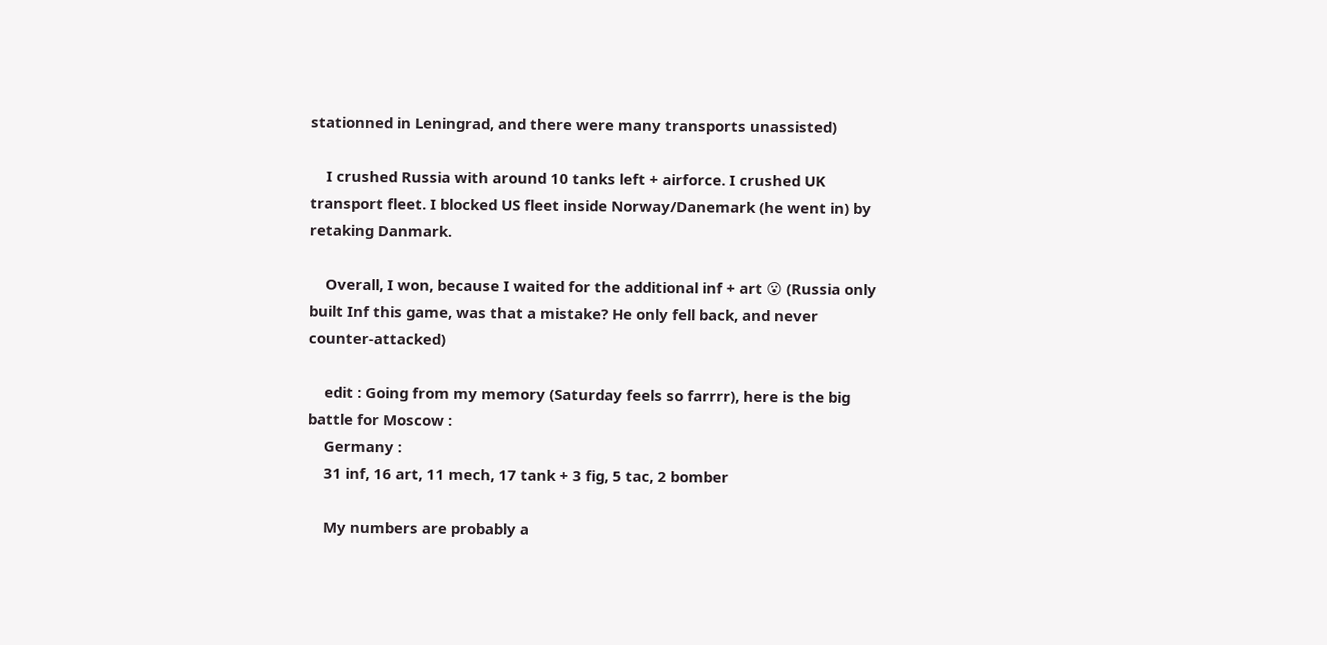stationned in Leningrad, and there were many transports unassisted)

    I crushed Russia with around 10 tanks left + airforce. I crushed UK transport fleet. I blocked US fleet inside Norway/Danemark (he went in) by retaking Danmark.

    Overall, I won, because I waited for the additional inf + art 😮 (Russia only built Inf this game, was that a mistake? He only fell back, and never counter-attacked)

    edit : Going from my memory (Saturday feels so farrrr), here is the big battle for Moscow :
    Germany :
    31 inf, 16 art, 11 mech, 17 tank + 3 fig, 5 tac, 2 bomber

    My numbers are probably a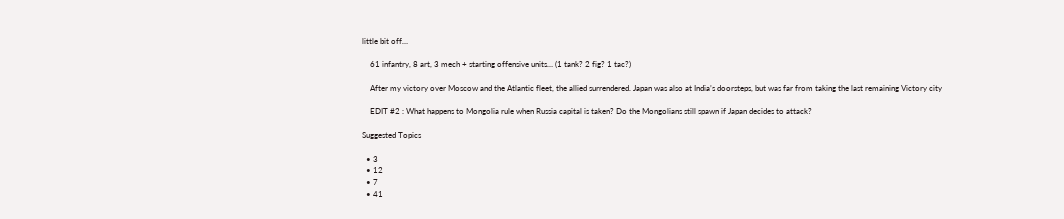little bit off…

    61 infantry, 8 art, 3 mech + starting offensive units… (1 tank? 2 fig? 1 tac?)

    After my victory over Moscow and the Atlantic fleet, the allied surrendered. Japan was also at India’s doorsteps, but was far from taking the last remaining Victory city

    EDIT #2 : What happens to Mongolia rule when Russia capital is taken? Do the Mongolians still spawn if Japan decides to attack?

Suggested Topics

  • 3
  • 12
  • 7
  • 41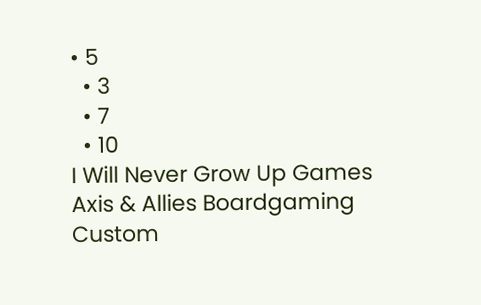• 5
  • 3
  • 7
  • 10
I Will Never Grow Up Games
Axis & Allies Boardgaming Custom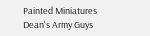Painted Miniatures
Dean's Army Guys